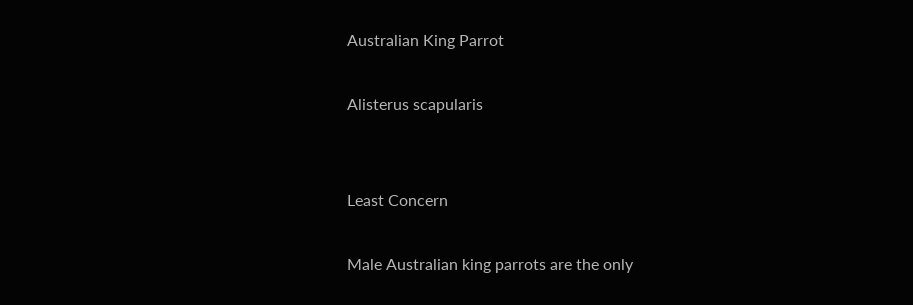Australian King Parrot

Alisterus scapularis


Least Concern

Male Australian king parrots are the only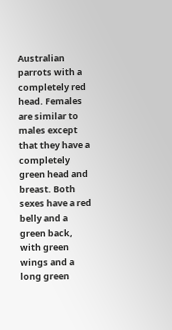Australian parrots with a completely red head. Females are similar to males except that they have a completely green head and breast. Both sexes have a red belly and a green back, with green wings and a long green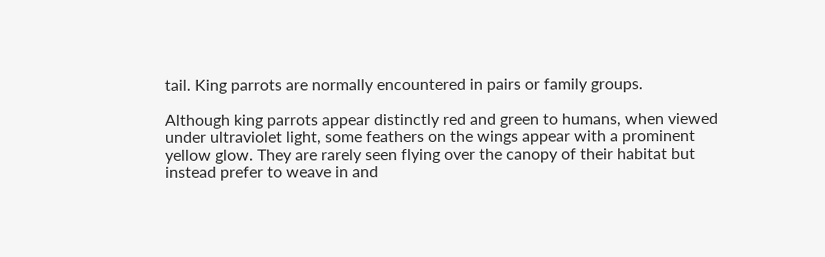tail. King parrots are normally encountered in pairs or family groups.

Although king parrots appear distinctly red and green to humans, when viewed under ultraviolet light, some feathers on the wings appear with a prominent yellow glow. They are rarely seen flying over the canopy of their habitat but instead prefer to weave in and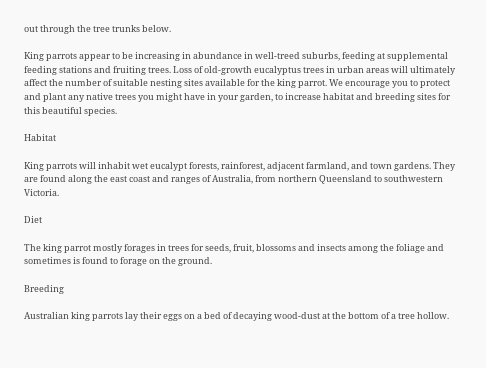out through the tree trunks below.

King parrots appear to be increasing in abundance in well-treed suburbs, feeding at supplemental feeding stations and fruiting trees. Loss of old-growth eucalyptus trees in urban areas will ultimately affect the number of suitable nesting sites available for the king parrot. We encourage you to protect and plant any native trees you might have in your garden, to increase habitat and breeding sites for this beautiful species.

Habitat

King parrots will inhabit wet eucalypt forests, rainforest, adjacent farmland, and town gardens. They are found along the east coast and ranges of Australia, from northern Queensland to southwestern Victoria.

Diet

The king parrot mostly forages in trees for seeds, fruit, blossoms and insects among the foliage and sometimes is found to forage on the ground.

Breeding

Australian king parrots lay their eggs on a bed of decaying wood-dust at the bottom of a tree hollow.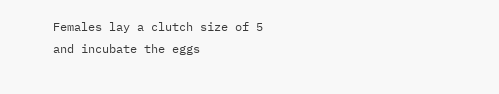Females lay a clutch size of 5 and incubate the eggs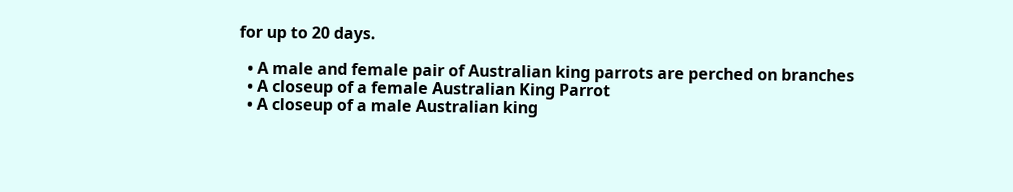for up to 20 days.

  • A male and female pair of Australian king parrots are perched on branches
  • A closeup of a female Australian King Parrot
  • A closeup of a male Australian king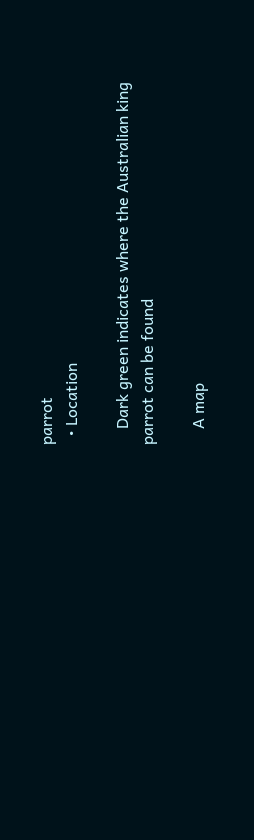parrot
  • Location

    Dark green indicates where the Australian king parrot can be found

    A map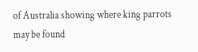of Australia showing where king parrots may be found